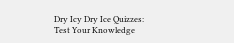Dry Icy Dry Ice Quizzes: Test Your Knowledge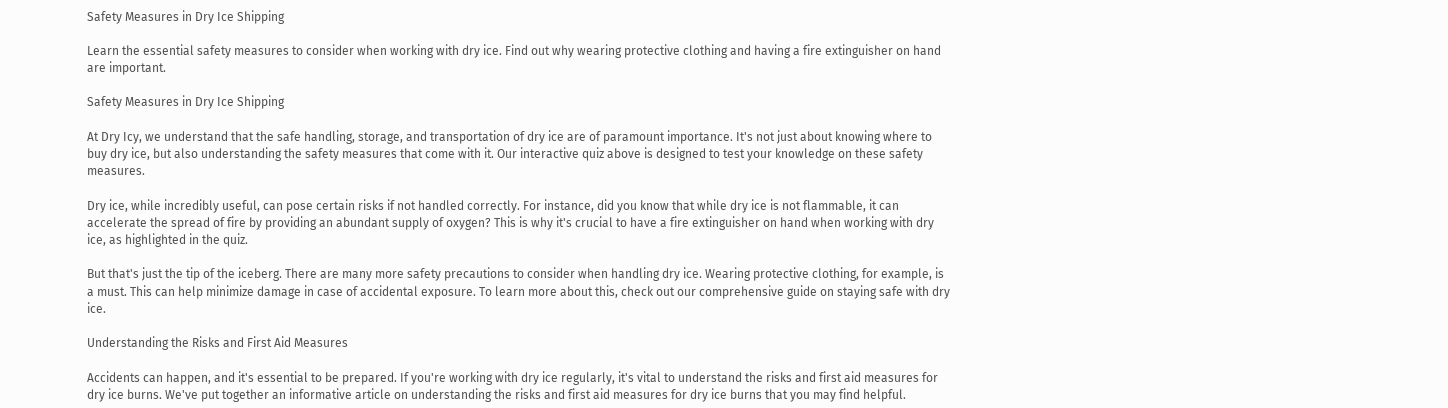Safety Measures in Dry Ice Shipping

Learn the essential safety measures to consider when working with dry ice. Find out why wearing protective clothing and having a fire extinguisher on hand are important.

Safety Measures in Dry Ice Shipping

At Dry Icy, we understand that the safe handling, storage, and transportation of dry ice are of paramount importance. It's not just about knowing where to buy dry ice, but also understanding the safety measures that come with it. Our interactive quiz above is designed to test your knowledge on these safety measures.

Dry ice, while incredibly useful, can pose certain risks if not handled correctly. For instance, did you know that while dry ice is not flammable, it can accelerate the spread of fire by providing an abundant supply of oxygen? This is why it's crucial to have a fire extinguisher on hand when working with dry ice, as highlighted in the quiz.

But that's just the tip of the iceberg. There are many more safety precautions to consider when handling dry ice. Wearing protective clothing, for example, is a must. This can help minimize damage in case of accidental exposure. To learn more about this, check out our comprehensive guide on staying safe with dry ice.

Understanding the Risks and First Aid Measures

Accidents can happen, and it's essential to be prepared. If you're working with dry ice regularly, it's vital to understand the risks and first aid measures for dry ice burns. We've put together an informative article on understanding the risks and first aid measures for dry ice burns that you may find helpful.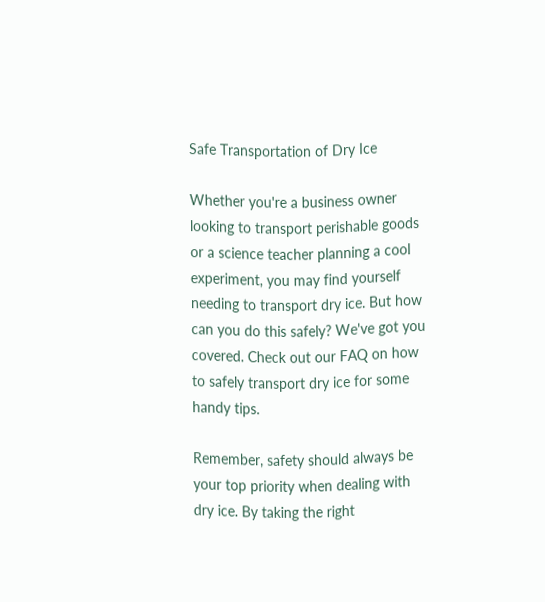Safe Transportation of Dry Ice

Whether you're a business owner looking to transport perishable goods or a science teacher planning a cool experiment, you may find yourself needing to transport dry ice. But how can you do this safely? We've got you covered. Check out our FAQ on how to safely transport dry ice for some handy tips.

Remember, safety should always be your top priority when dealing with dry ice. By taking the right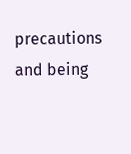precautions and being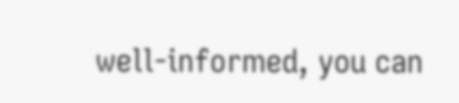well-informed, you can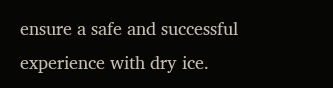ensure a safe and successful experience with dry ice.